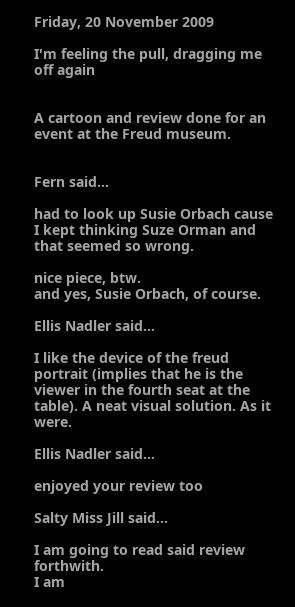Friday, 20 November 2009

I'm feeling the pull, dragging me off again


A cartoon and review done for an event at the Freud museum.


Fern said...

had to look up Susie Orbach cause I kept thinking Suze Orman and that seemed so wrong.

nice piece, btw.
and yes, Susie Orbach, of course.

Ellis Nadler said...

I like the device of the freud portrait (implies that he is the viewer in the fourth seat at the table). A neat visual solution. As it were.

Ellis Nadler said...

enjoyed your review too

Salty Miss Jill said...

I am going to read said review forthwith.
I am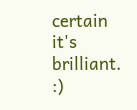certain it's brilliant. :)